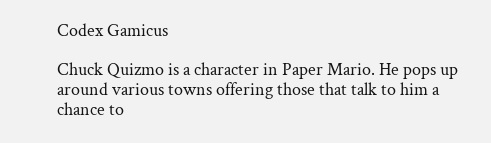Codex Gamicus

Chuck Quizmo is a character in Paper Mario. He pops up around various towns offering those that talk to him a chance to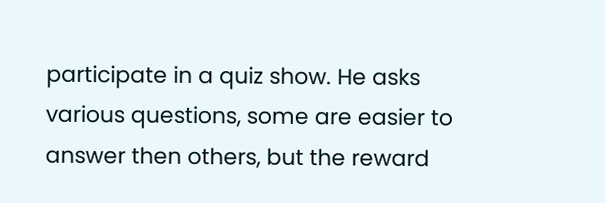participate in a quiz show. He asks various questions, some are easier to answer then others, but the reward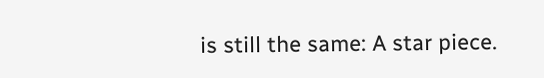is still the same: A star piece.